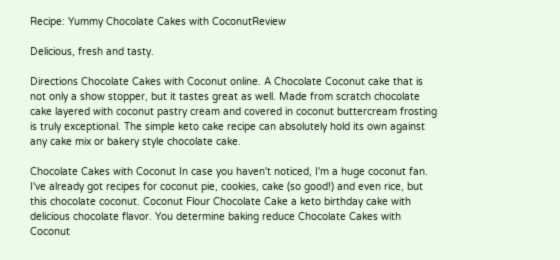Recipe: Yummy Chocolate Cakes with CoconutReview

Delicious, fresh and tasty.

Directions Chocolate Cakes with Coconut online. A Chocolate Coconut cake that is not only a show stopper, but it tastes great as well. Made from scratch chocolate cake layered with coconut pastry cream and covered in coconut buttercream frosting is truly exceptional. The simple keto cake recipe can absolutely hold its own against any cake mix or bakery style chocolate cake.

Chocolate Cakes with Coconut In case you haven't noticed, I'm a huge coconut fan. I've already got recipes for coconut pie, cookies, cake (so good!) and even rice, but this chocolate coconut. Coconut Flour Chocolate Cake a keto birthday cake with delicious chocolate flavor. You determine baking reduce Chocolate Cakes with Coconut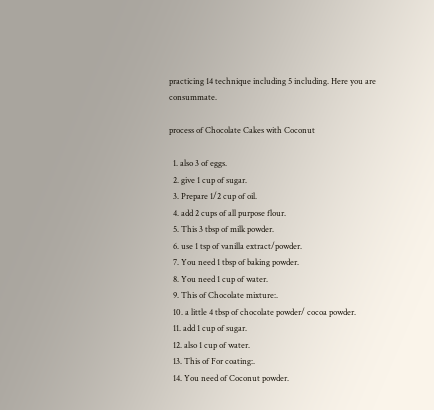practicing 14 technique including 5 including. Here you are consummate.

process of Chocolate Cakes with Coconut

  1. also 3 of eggs.
  2. give 1 cup of sugar.
  3. Prepare 1/2 cup of oil.
  4. add 2 cups of all purpose flour.
  5. This 3 tbsp of milk powder.
  6. use 1 tsp of vanilla extract/powder.
  7. You need 1 tbsp of baking powder.
  8. You need 1 cup of water.
  9. This of Chocolate mixture:.
  10. a little 4 tbsp of chocolate powder/ cocoa powder.
  11. add 1 cup of sugar.
  12. also 1 cup of water.
  13. This of For coating:.
  14. You need of Coconut powder.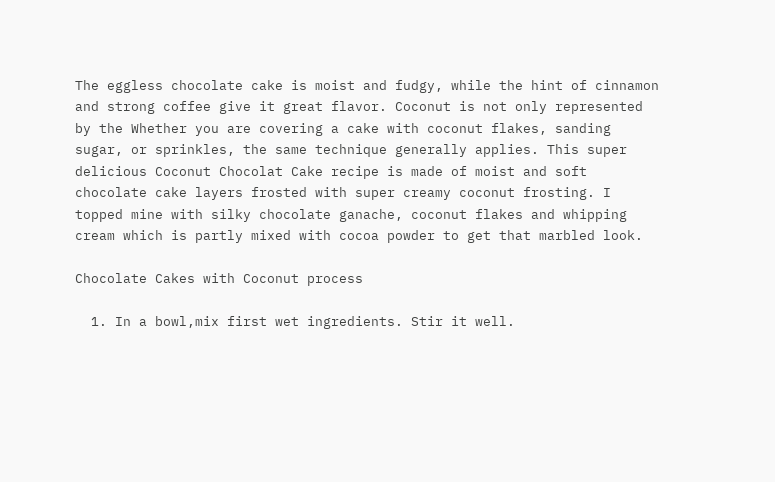The eggless chocolate cake is moist and fudgy, while the hint of cinnamon and strong coffee give it great flavor. Coconut is not only represented by the Whether you are covering a cake with coconut flakes, sanding sugar, or sprinkles, the same technique generally applies. This super delicious Coconut Chocolat Cake recipe is made of moist and soft chocolate cake layers frosted with super creamy coconut frosting. I topped mine with silky chocolate ganache, coconut flakes and whipping cream which is partly mixed with cocoa powder to get that marbled look.

Chocolate Cakes with Coconut process

  1. In a bowl,mix first wet ingredients. Stir it well.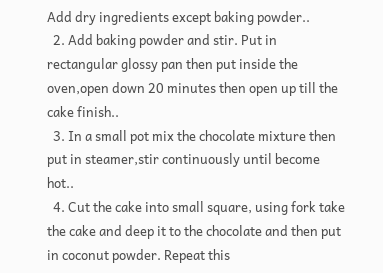Add dry ingredients except baking powder..
  2. Add baking powder and stir. Put in rectangular glossy pan then put inside the oven,open down 20 minutes then open up till the cake finish..
  3. In a small pot mix the chocolate mixture then put in steamer,stir continuously until become hot..
  4. Cut the cake into small square, using fork take the cake and deep it to the chocolate and then put in coconut powder. Repeat this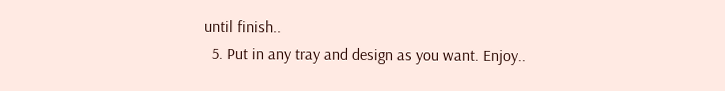until finish..
  5. Put in any tray and design as you want. Enjoy..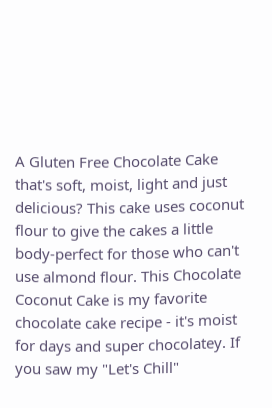A Gluten Free Chocolate Cake that's soft, moist, light and just delicious? This cake uses coconut flour to give the cakes a little body-perfect for those who can't use almond flour. This Chocolate Coconut Cake is my favorite chocolate cake recipe - it's moist for days and super chocolatey. If you saw my "Let's Chill"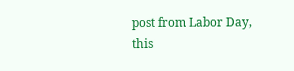post from Labor Day, this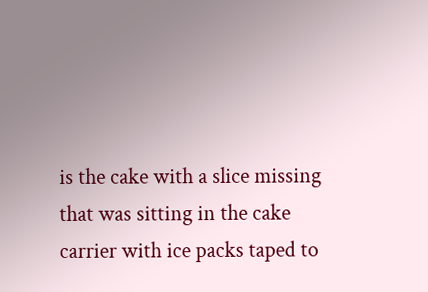is the cake with a slice missing that was sitting in the cake carrier with ice packs taped to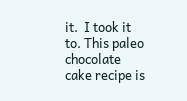it.  I took it to. This paleo chocolate cake recipe is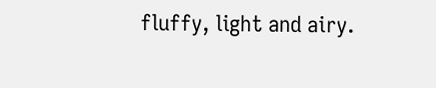fluffy, light and airy.